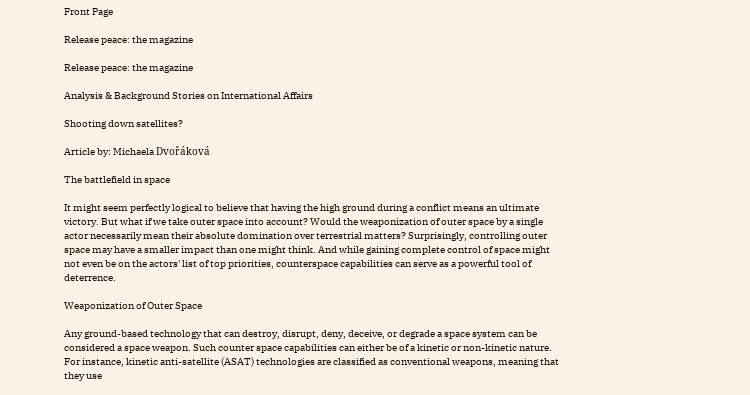Front Page

Release peace: the magazine

Release peace: the magazine

Analysis & Background Stories on International Affairs

Shooting down satellites?

Article by: Michaela Dvořáková

The battlefield in space

It might seem perfectly logical to believe that having the high ground during a conflict means an ultimate victory. But what if we take outer space into account? Would the weaponization of outer space by a single actor necessarily mean their absolute domination over terrestrial matters? Surprisingly, controlling outer space may have a smaller impact than one might think. And while gaining complete control of space might not even be on the actors' list of top priorities, counterspace capabilities can serve as a powerful tool of deterrence.

Weaponization of Outer Space

Any ground-based technology that can destroy, disrupt, deny, deceive, or degrade a space system can be considered a space weapon. Such counter space capabilities can either be of a kinetic or non-kinetic nature. For instance, kinetic anti-satellite (ASAT) technologies are classified as conventional weapons, meaning that they use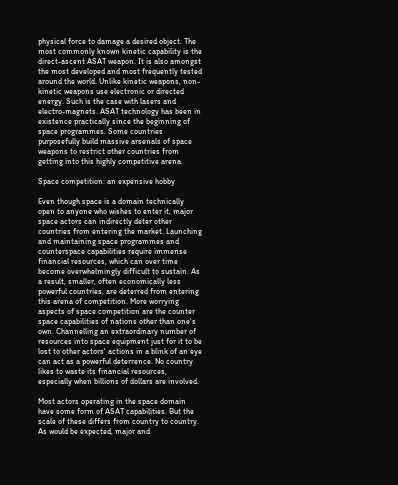physical force to damage a desired object. The most commonly known kinetic capability is the direct-ascent ASAT weapon. It is also amongst the most developed and most frequently tested around the world. Unlike kinetic weapons, non-kinetic weapons use electronic or directed energy. Such is the case with lasers and electro-magnets. ASAT technology has been in existence practically since the beginning of space programmes. Some countries purposefully build massive arsenals of space weapons to restrict other countries from getting into this highly competitive arena.

Space competition: an expensive hobby

Even though space is a domain technically open to anyone who wishes to enter it, major space actors can indirectly deter other countries from entering the market. Launching and maintaining space programmes and counterspace capabilities require immense financial resources, which can over time become overwhelmingly difficult to sustain. As a result, smaller, often economically less powerful countries, are deterred from entering this arena of competition. More worrying aspects of space competition are the counter space capabilities of nations other than one's own. Channelling an extraordinary number of resources into space equipment just for it to be lost to other actors' actions in a blink of an eye can act as a powerful deterrence. No country likes to waste its financial resources, especially when billions of dollars are involved.

Most actors operating in the space domain have some form of ASAT capabilities. But the scale of these differs from country to country. As would be expected, major and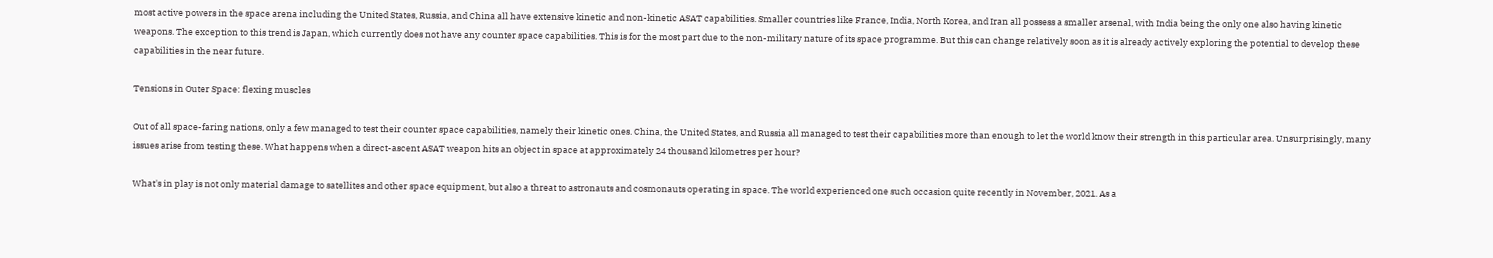most active powers in the space arena including the United States, Russia, and China all have extensive kinetic and non-kinetic ASAT capabilities. Smaller countries like France, India, North Korea, and Iran all possess a smaller arsenal, with India being the only one also having kinetic weapons. The exception to this trend is Japan, which currently does not have any counter space capabilities. This is for the most part due to the non-military nature of its space programme. But this can change relatively soon as it is already actively exploring the potential to develop these capabilities in the near future.

Tensions in Outer Space: flexing muscles

Out of all space-faring nations, only a few managed to test their counter space capabilities, namely their kinetic ones. China, the United States, and Russia all managed to test their capabilities more than enough to let the world know their strength in this particular area. Unsurprisingly, many issues arise from testing these. What happens when a direct-ascent ASAT weapon hits an object in space at approximately 24 thousand kilometres per hour?

What's in play is not only material damage to satellites and other space equipment, but also a threat to astronauts and cosmonauts operating in space. The world experienced one such occasion quite recently in November, 2021. As a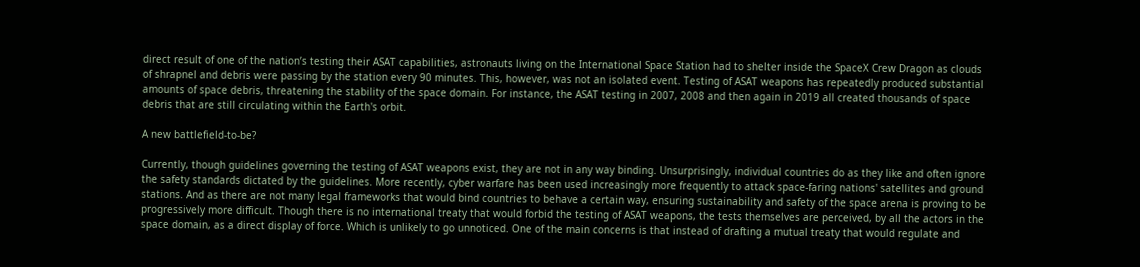direct result of one of the nation’s testing their ASAT capabilities, astronauts living on the International Space Station had to shelter inside the SpaceX Crew Dragon as clouds of shrapnel and debris were passing by the station every 90 minutes. This, however, was not an isolated event. Testing of ASAT weapons has repeatedly produced substantial amounts of space debris, threatening the stability of the space domain. For instance, the ASAT testing in 2007, 2008 and then again in 2019 all created thousands of space debris that are still circulating within the Earth's orbit.

A new battlefield-to-be?

Currently, though guidelines governing the testing of ASAT weapons exist, they are not in any way binding. Unsurprisingly, individual countries do as they like and often ignore the safety standards dictated by the guidelines. More recently, cyber warfare has been used increasingly more frequently to attack space-faring nations' satellites and ground stations. And as there are not many legal frameworks that would bind countries to behave a certain way, ensuring sustainability and safety of the space arena is proving to be progressively more difficult. Though there is no international treaty that would forbid the testing of ASAT weapons, the tests themselves are perceived, by all the actors in the space domain, as a direct display of force. Which is unlikely to go unnoticed. One of the main concerns is that instead of drafting a mutual treaty that would regulate and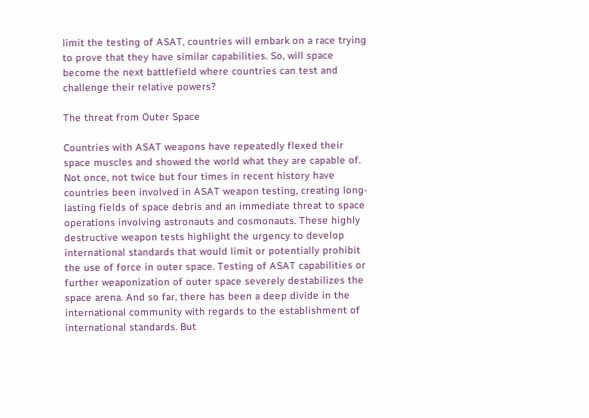limit the testing of ASAT, countries will embark on a race trying to prove that they have similar capabilities. So, will space become the next battlefield where countries can test and challenge their relative powers?

The threat from Outer Space

Countries with ASAT weapons have repeatedly flexed their space muscles and showed the world what they are capable of. Not once, not twice but four times in recent history have countries been involved in ASAT weapon testing, creating long-lasting fields of space debris and an immediate threat to space operations involving astronauts and cosmonauts. These highly destructive weapon tests highlight the urgency to develop international standards that would limit or potentially prohibit the use of force in outer space. Testing of ASAT capabilities or further weaponization of outer space severely destabilizes the space arena. And so far, there has been a deep divide in the international community with regards to the establishment of international standards. But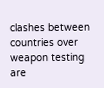clashes between countries over weapon testing are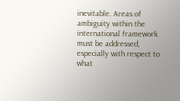inevitable. Areas of ambiguity within the international framework must be addressed, especially with respect to what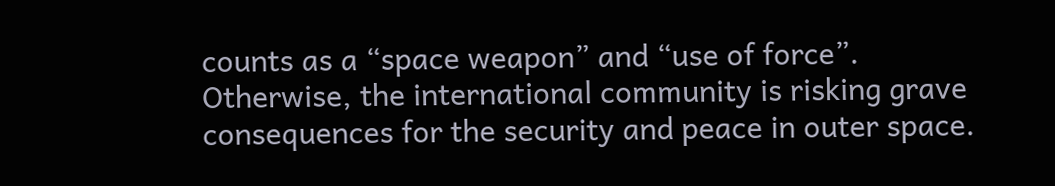counts as a “space weapon” and “use of force”. Otherwise, the international community is risking grave consequences for the security and peace in outer space.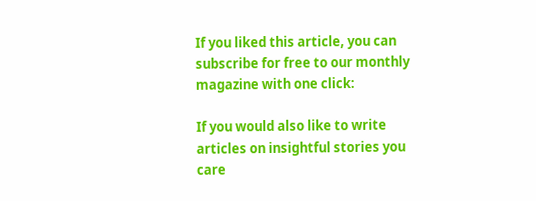If you liked this article, you can subscribe for free to our monthly magazine with one click:

If you would also like to write articles on insightful stories you care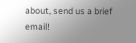about, send us a brief email!